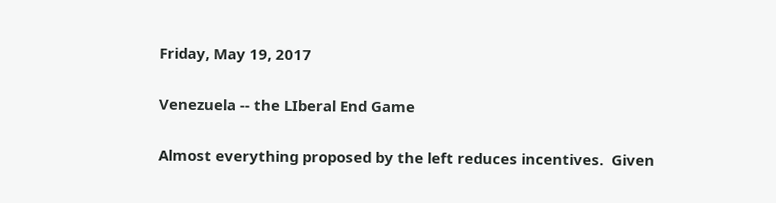Friday, May 19, 2017

Venezuela -- the LIberal End Game

Almost everything proposed by the left reduces incentives.  Given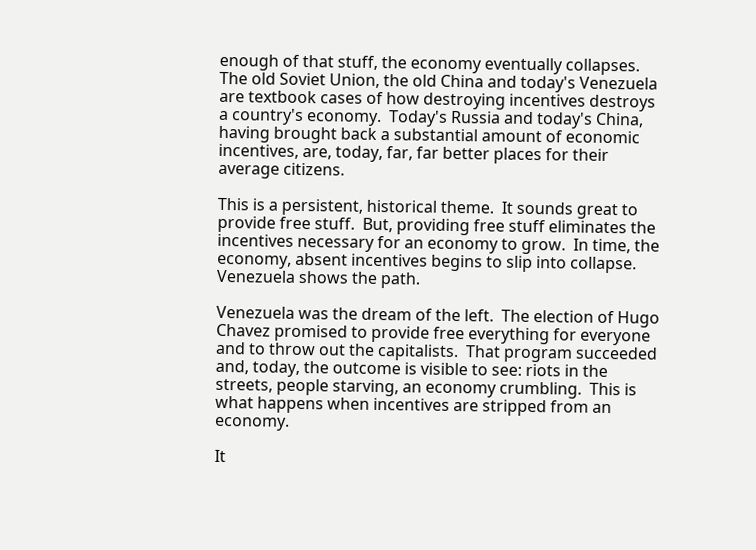enough of that stuff, the economy eventually collapses.  The old Soviet Union, the old China and today's Venezuela are textbook cases of how destroying incentives destroys a country's economy.  Today's Russia and today's China, having brought back a substantial amount of economic incentives, are, today, far, far better places for their average citizens.

This is a persistent, historical theme.  It sounds great to provide free stuff.  But, providing free stuff eliminates the incentives necessary for an economy to grow.  In time, the economy, absent incentives begins to slip into collapse.  Venezuela shows the path.

Venezuela was the dream of the left.  The election of Hugo Chavez promised to provide free everything for everyone and to throw out the capitalists.  That program succeeded and, today, the outcome is visible to see: riots in the streets, people starving, an economy crumbling.  This is what happens when incentives are stripped from an economy.

It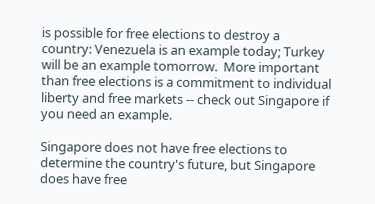is possible for free elections to destroy a country: Venezuela is an example today; Turkey will be an example tomorrow.  More important than free elections is a commitment to individual liberty and free markets -- check out Singapore if you need an example.

Singapore does not have free elections to determine the country's future, but Singapore does have free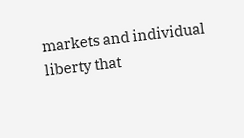markets and individual liberty that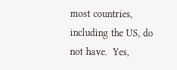most countries, including the US, do not have.  Yes,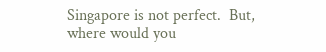Singapore is not perfect.  But, where would you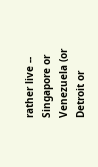rather live -- Singapore or Venezuela (or Detroit or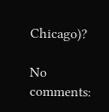Chicago)?

No comments: